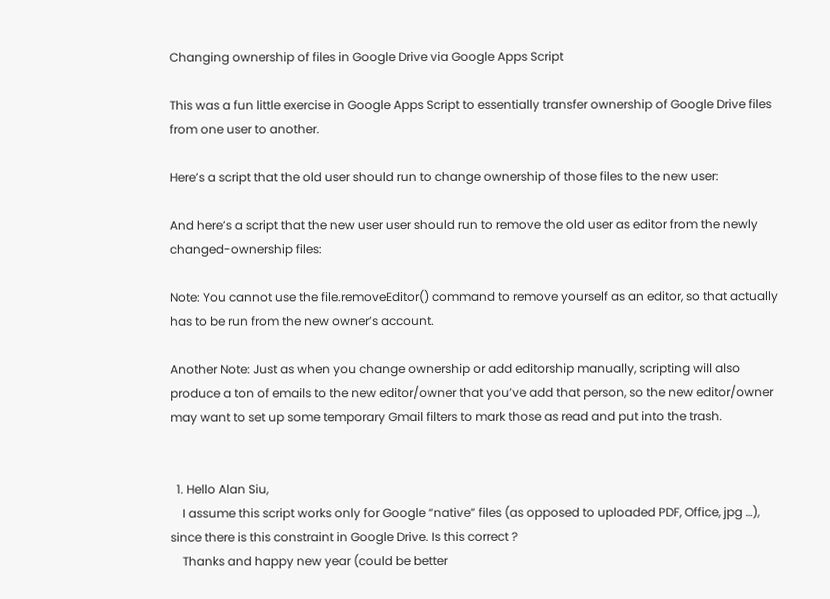Changing ownership of files in Google Drive via Google Apps Script

This was a fun little exercise in Google Apps Script to essentially transfer ownership of Google Drive files from one user to another.

Here’s a script that the old user should run to change ownership of those files to the new user:

And here’s a script that the new user user should run to remove the old user as editor from the newly changed-ownership files:

Note: You cannot use the file.removeEditor() command to remove yourself as an editor, so that actually has to be run from the new owner’s account.

Another Note: Just as when you change ownership or add editorship manually, scripting will also produce a ton of emails to the new editor/owner that you’ve add that person, so the new editor/owner may want to set up some temporary Gmail filters to mark those as read and put into the trash.


  1. Hello Alan Siu,
    I assume this script works only for Google “native” files (as opposed to uploaded PDF, Office, jpg …), since there is this constraint in Google Drive. Is this correct ?
    Thanks and happy new year (could be better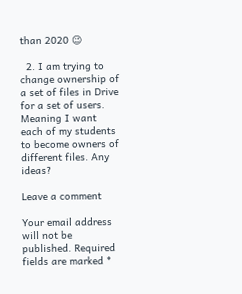than 2020 😉

  2. I am trying to change ownership of a set of files in Drive for a set of users. Meaning I want each of my students to become owners of different files. Any ideas?

Leave a comment

Your email address will not be published. Required fields are marked *